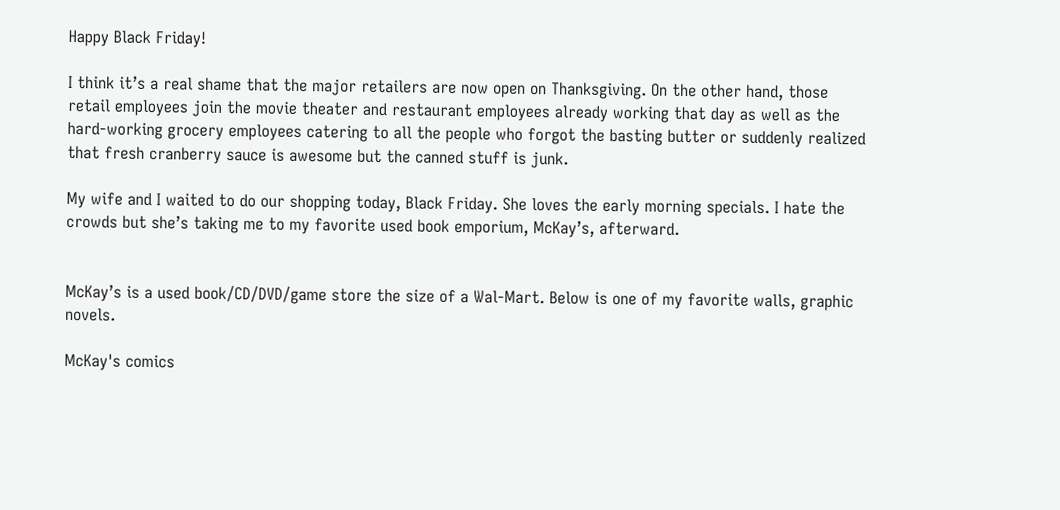Happy Black Friday!

I think it’s a real shame that the major retailers are now open on Thanksgiving. On the other hand, those retail employees join the movie theater and restaurant employees already working that day as well as the hard-working grocery employees catering to all the people who forgot the basting butter or suddenly realized that fresh cranberry sauce is awesome but the canned stuff is junk.

My wife and I waited to do our shopping today, Black Friday. She loves the early morning specials. I hate the crowds but she’s taking me to my favorite used book emporium, McKay’s, afterward.


McKay’s is a used book/CD/DVD/game store the size of a Wal-Mart. Below is one of my favorite walls, graphic novels.

McKay's comics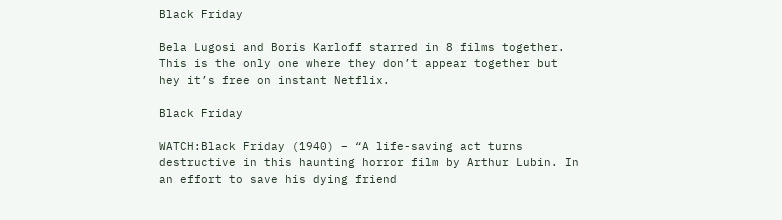Black Friday

Bela Lugosi and Boris Karloff starred in 8 films together. This is the only one where they don’t appear together but hey it’s free on instant Netflix.

Black Friday

WATCH:Black Friday (1940) – “A life-saving act turns destructive in this haunting horror film by Arthur Lubin. In an effort to save his dying friend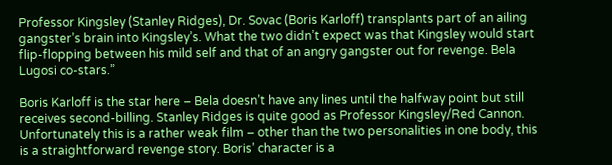Professor Kingsley (Stanley Ridges), Dr. Sovac (Boris Karloff) transplants part of an ailing gangster’s brain into Kingsley’s. What the two didn’t expect was that Kingsley would start flip-flopping between his mild self and that of an angry gangster out for revenge. Bela Lugosi co-stars.”

Boris Karloff is the star here – Bela doesn’t have any lines until the halfway point but still receives second-billing. Stanley Ridges is quite good as Professor Kingsley/Red Cannon. Unfortunately this is a rather weak film – other than the two personalities in one body, this is a straightforward revenge story. Boris’ character is a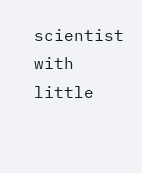scientist with little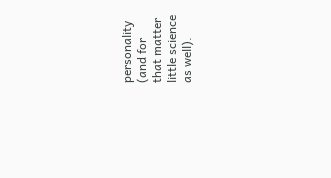personality (and for that matter little science as well).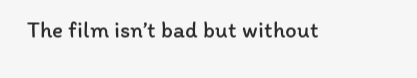The film isn’t bad but without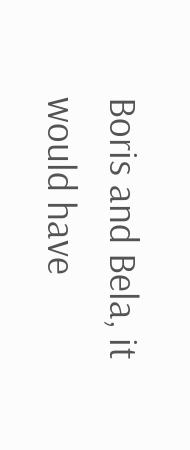Boris and Bela, it would have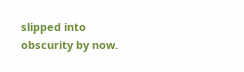slipped into obscurity by now.